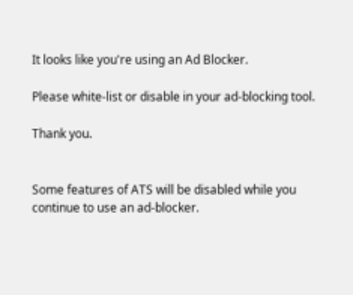It looks like you're using an Ad Blocker.

Please white-list or disable in your ad-blocking tool.

Thank you.


Some features of ATS will be disabled while you continue to use an ad-blocker.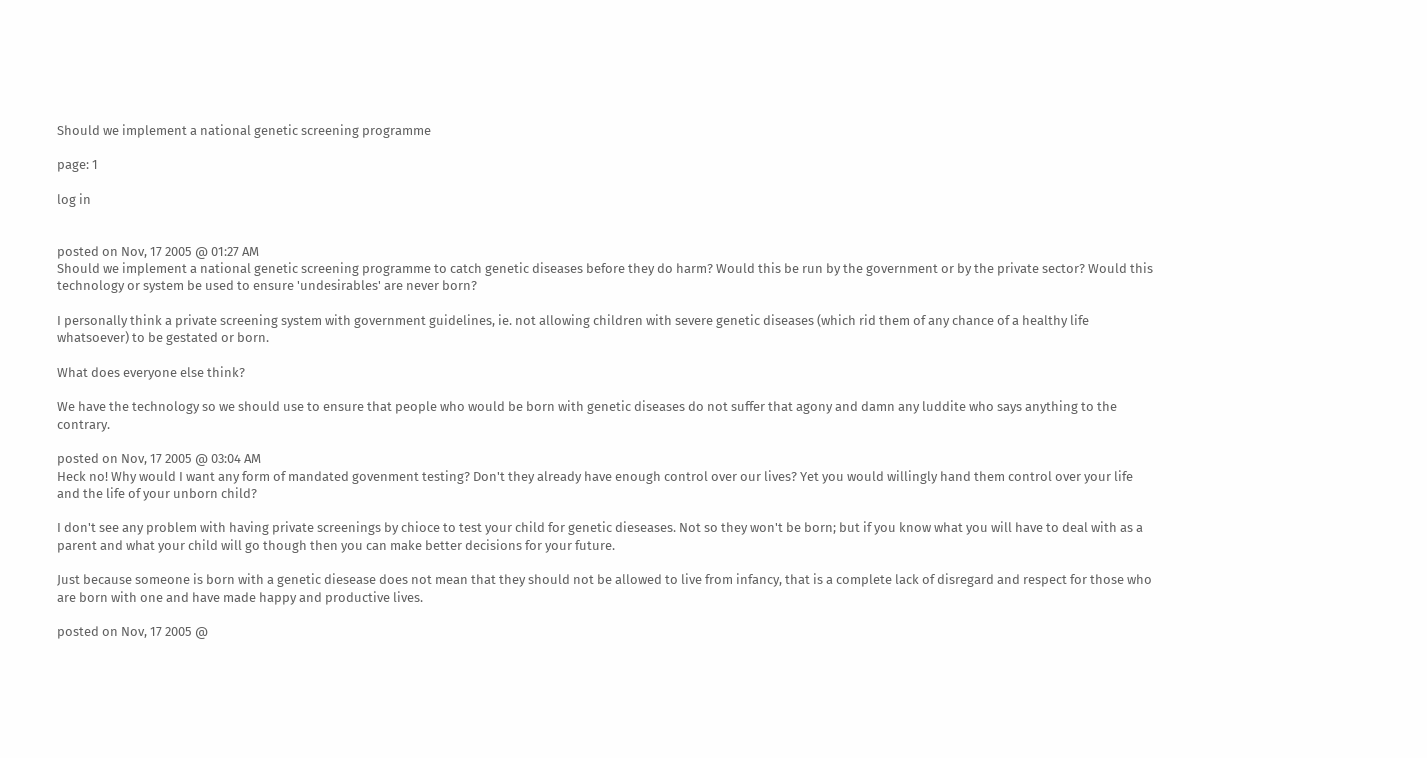Should we implement a national genetic screening programme

page: 1

log in


posted on Nov, 17 2005 @ 01:27 AM
Should we implement a national genetic screening programme to catch genetic diseases before they do harm? Would this be run by the government or by the private sector? Would this technology or system be used to ensure 'undesirables' are never born?

I personally think a private screening system with government guidelines, ie. not allowing children with severe genetic diseases (which rid them of any chance of a healthy life whatsoever) to be gestated or born.

What does everyone else think?

We have the technology so we should use to ensure that people who would be born with genetic diseases do not suffer that agony and damn any luddite who says anything to the contrary.

posted on Nov, 17 2005 @ 03:04 AM
Heck no! Why would I want any form of mandated govenment testing? Don't they already have enough control over our lives? Yet you would willingly hand them control over your life and the life of your unborn child?

I don't see any problem with having private screenings by chioce to test your child for genetic dieseases. Not so they won't be born; but if you know what you will have to deal with as a parent and what your child will go though then you can make better decisions for your future.

Just because someone is born with a genetic diesease does not mean that they should not be allowed to live from infancy, that is a complete lack of disregard and respect for those who are born with one and have made happy and productive lives.

posted on Nov, 17 2005 @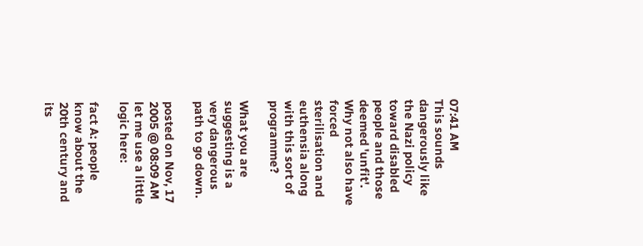07:41 AM
This sounds dangerously like the Nazi policy toward disabled people and those deemed 'unfit'. Why not also have forced sterilisation and euthensia along with this sort of programme?

What you are suggesting is a very dangerous path to go down.

posted on Nov, 17 2005 @ 08:09 AM
let me use a little logic here:

fact A: people know about the 20th century and its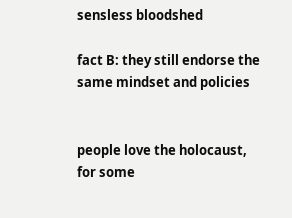sensless bloodshed

fact B: they still endorse the same mindset and policies


people love the holocaust, for some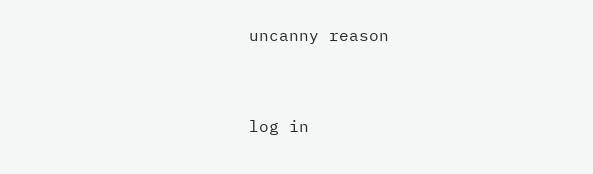uncanny reason


log in